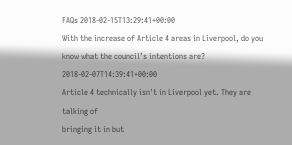FAQs 2018-02-15T13:29:41+00:00
With the increase of Article 4 areas in Liverpool, do you know what the council’s intentions are? 2018-02-07T14:39:41+00:00
Article 4 technically isn't in Liverpool yet. They are talking of
bringing it in but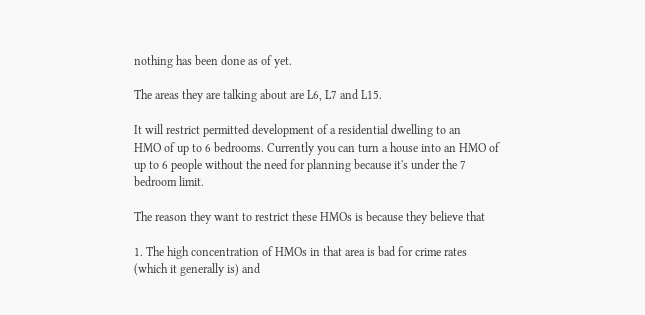nothing has been done as of yet.

The areas they are talking about are L6, L7 and L15.

It will restrict permitted development of a residential dwelling to an
HMO of up to 6 bedrooms. Currently you can turn a house into an HMO of
up to 6 people without the need for planning because it's under the 7
bedroom limit.

The reason they want to restrict these HMOs is because they believe that

1. The high concentration of HMOs in that area is bad for crime rates
(which it generally is) and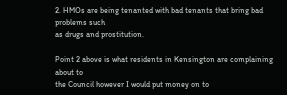2. HMOs are being tenanted with bad tenants that bring bad problems such
as drugs and prostitution.

Point 2 above is what residents in Kensington are complaining about to
the Council however I would put money on to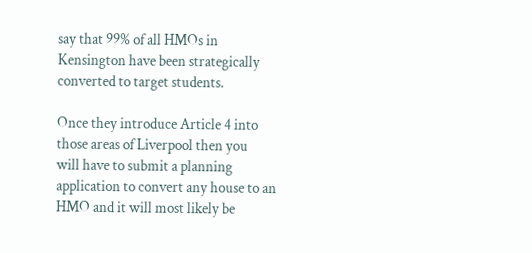say that 99% of all HMOs in
Kensington have been strategically converted to target students.

Once they introduce Article 4 into those areas of Liverpool then you
will have to submit a planning application to convert any house to an
HMO and it will most likely be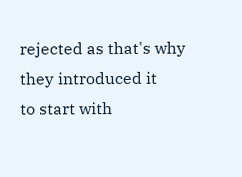rejected as that's why they introduced it
to start with